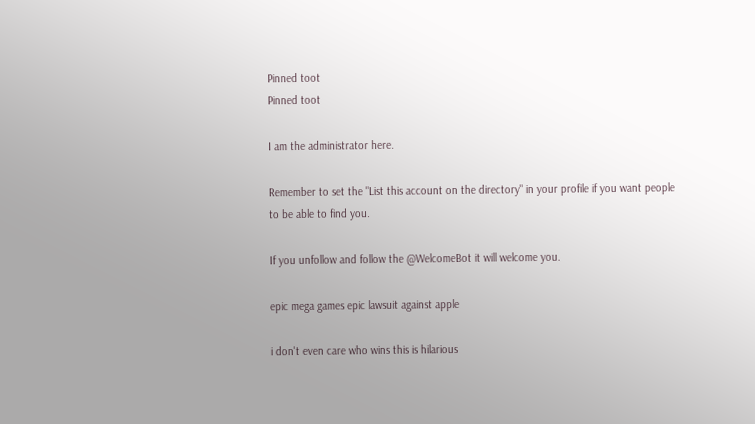Pinned toot
Pinned toot

I am the administrator here.

Remember to set the "List this account on the directory" in your profile if you want people to be able to find you.

If you unfollow and follow the @WelcomeBot it will welcome you.

epic mega games epic lawsuit against apple

i don't even care who wins this is hilarious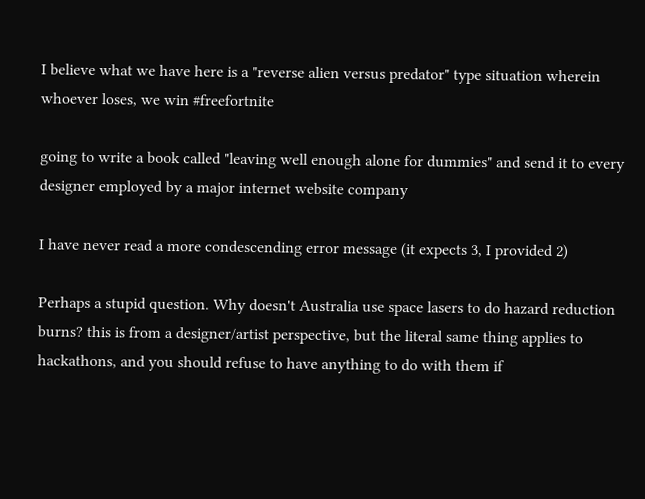I believe what we have here is a "reverse alien versus predator" type situation wherein whoever loses, we win #freefortnite

going to write a book called "leaving well enough alone for dummies" and send it to every designer employed by a major internet website company

I have never read a more condescending error message (it expects 3, I provided 2)

Perhaps a stupid question. Why doesn't Australia use space lasers to do hazard reduction burns? this is from a designer/artist perspective, but the literal same thing applies to hackathons, and you should refuse to have anything to do with them if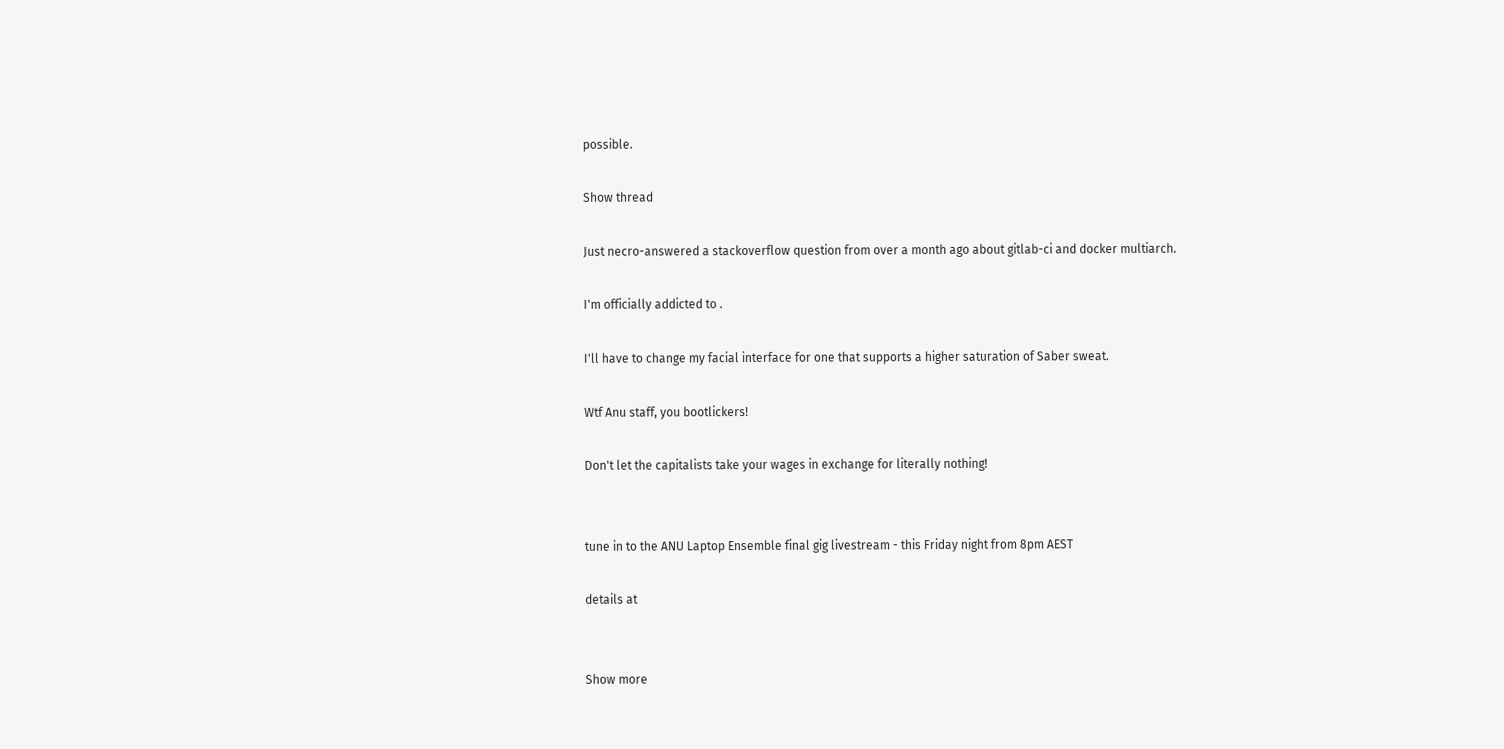possible.

Show thread

Just necro-answered a stackoverflow question from over a month ago about gitlab-ci and docker multiarch.

I'm officially addicted to .

I'll have to change my facial interface for one that supports a higher saturation of Saber sweat.

Wtf Anu staff, you bootlickers!

Don't let the capitalists take your wages in exchange for literally nothing!


tune in to the ANU Laptop Ensemble final gig livestream - this Friday night from 8pm AEST

details at


Show more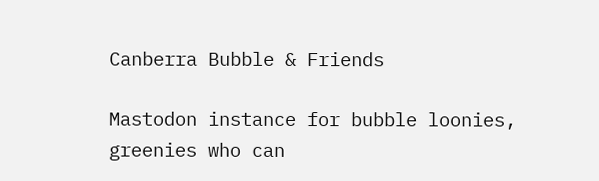Canberra Bubble & Friends

Mastodon instance for bubble loonies, greenies who can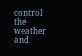control the weather and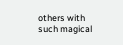others with such magical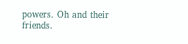powers. Oh and their friends.